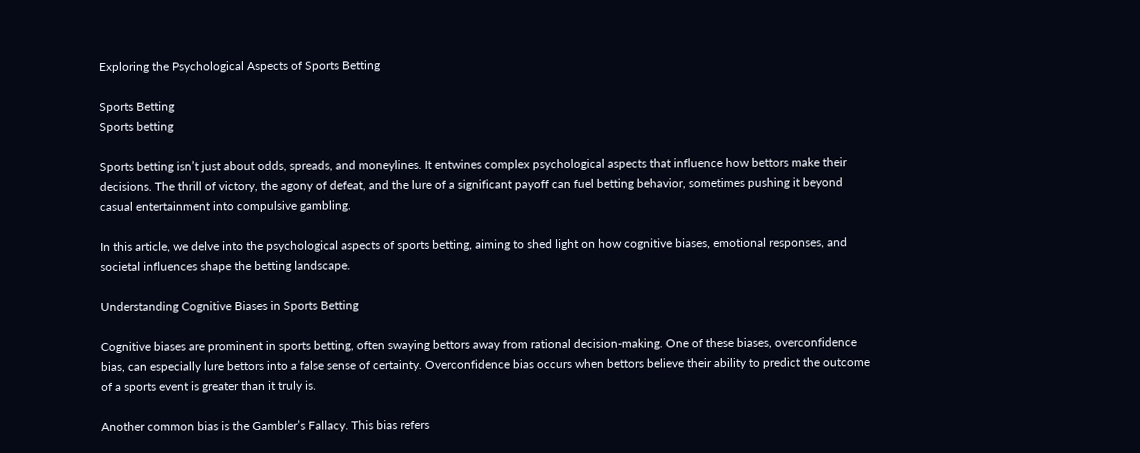Exploring the Psychological Aspects of Sports Betting

Sports Betting
Sports betting

Sports betting isn’t just about odds, spreads, and moneylines. It entwines complex psychological aspects that influence how bettors make their decisions. The thrill of victory, the agony of defeat, and the lure of a significant payoff can fuel betting behavior, sometimes pushing it beyond casual entertainment into compulsive gambling.

In this article, we delve into the psychological aspects of sports betting, aiming to shed light on how cognitive biases, emotional responses, and societal influences shape the betting landscape.

Understanding Cognitive Biases in Sports Betting

Cognitive biases are prominent in sports betting, often swaying bettors away from rational decision-making. One of these biases, overconfidence bias, can especially lure bettors into a false sense of certainty. Overconfidence bias occurs when bettors believe their ability to predict the outcome of a sports event is greater than it truly is.

Another common bias is the Gambler’s Fallacy. This bias refers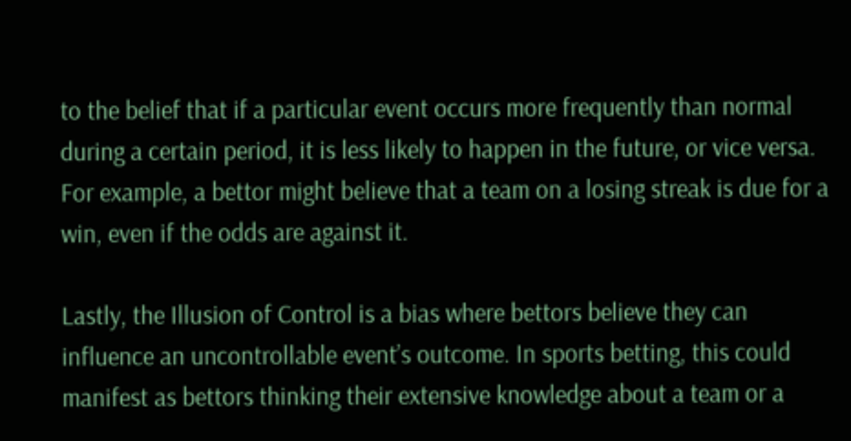to the belief that if a particular event occurs more frequently than normal during a certain period, it is less likely to happen in the future, or vice versa. For example, a bettor might believe that a team on a losing streak is due for a win, even if the odds are against it.

Lastly, the Illusion of Control is a bias where bettors believe they can influence an uncontrollable event’s outcome. In sports betting, this could manifest as bettors thinking their extensive knowledge about a team or a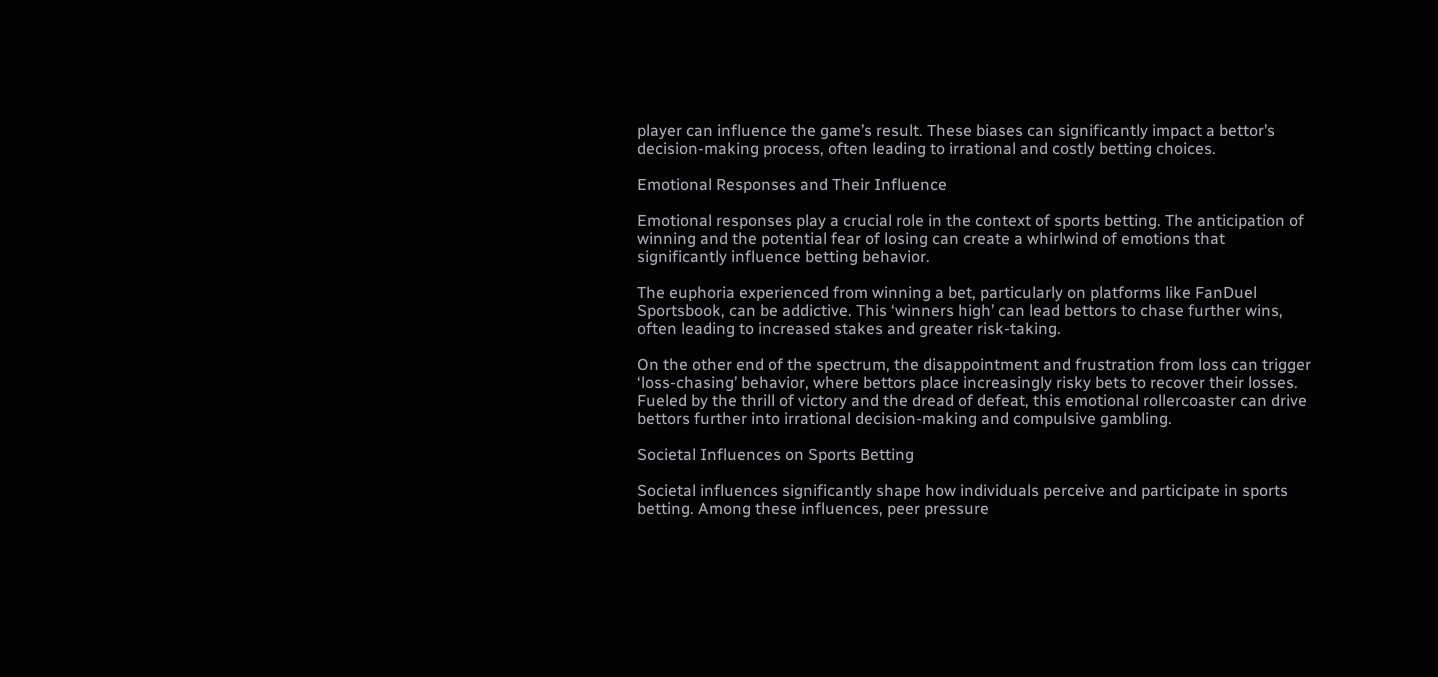player can influence the game’s result. These biases can significantly impact a bettor’s decision-making process, often leading to irrational and costly betting choices.

Emotional Responses and Their Influence

Emotional responses play a crucial role in the context of sports betting. The anticipation of winning and the potential fear of losing can create a whirlwind of emotions that significantly influence betting behavior.

The euphoria experienced from winning a bet, particularly on platforms like FanDuel Sportsbook, can be addictive. This ‘winners high’ can lead bettors to chase further wins, often leading to increased stakes and greater risk-taking.

On the other end of the spectrum, the disappointment and frustration from loss can trigger ‘loss-chasing’ behavior, where bettors place increasingly risky bets to recover their losses. Fueled by the thrill of victory and the dread of defeat, this emotional rollercoaster can drive bettors further into irrational decision-making and compulsive gambling.

Societal Influences on Sports Betting

Societal influences significantly shape how individuals perceive and participate in sports betting. Among these influences, peer pressure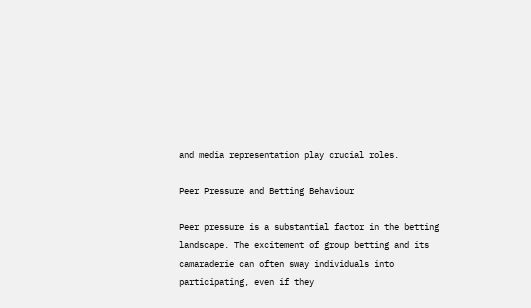and media representation play crucial roles.

Peer Pressure and Betting Behaviour

Peer pressure is a substantial factor in the betting landscape. The excitement of group betting and its camaraderie can often sway individuals into participating, even if they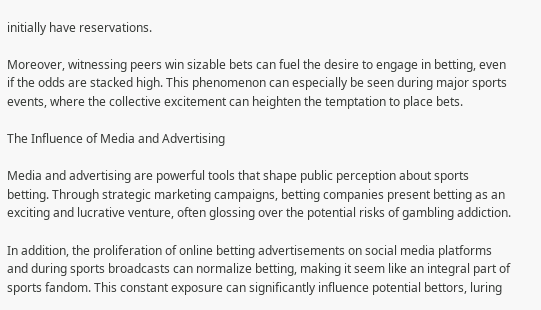initially have reservations.

Moreover, witnessing peers win sizable bets can fuel the desire to engage in betting, even if the odds are stacked high. This phenomenon can especially be seen during major sports events, where the collective excitement can heighten the temptation to place bets.

The Influence of Media and Advertising

Media and advertising are powerful tools that shape public perception about sports betting. Through strategic marketing campaigns, betting companies present betting as an exciting and lucrative venture, often glossing over the potential risks of gambling addiction.

In addition, the proliferation of online betting advertisements on social media platforms and during sports broadcasts can normalize betting, making it seem like an integral part of sports fandom. This constant exposure can significantly influence potential bettors, luring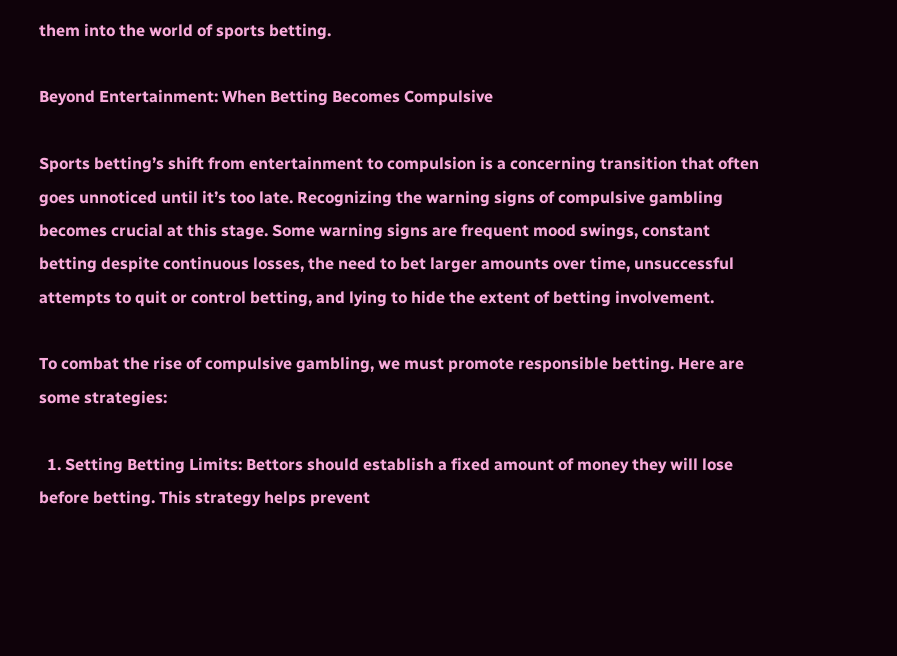them into the world of sports betting.

Beyond Entertainment: When Betting Becomes Compulsive

Sports betting’s shift from entertainment to compulsion is a concerning transition that often goes unnoticed until it’s too late. Recognizing the warning signs of compulsive gambling becomes crucial at this stage. Some warning signs are frequent mood swings, constant betting despite continuous losses, the need to bet larger amounts over time, unsuccessful attempts to quit or control betting, and lying to hide the extent of betting involvement.

To combat the rise of compulsive gambling, we must promote responsible betting. Here are some strategies:

  1. Setting Betting Limits: Bettors should establish a fixed amount of money they will lose before betting. This strategy helps prevent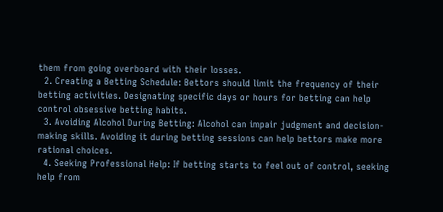them from going overboard with their losses.
  2. Creating a Betting Schedule: Bettors should limit the frequency of their betting activities. Designating specific days or hours for betting can help control obsessive betting habits.
  3. Avoiding Alcohol During Betting: Alcohol can impair judgment and decision-making skills. Avoiding it during betting sessions can help bettors make more rational choices.
  4. Seeking Professional Help: If betting starts to feel out of control, seeking help from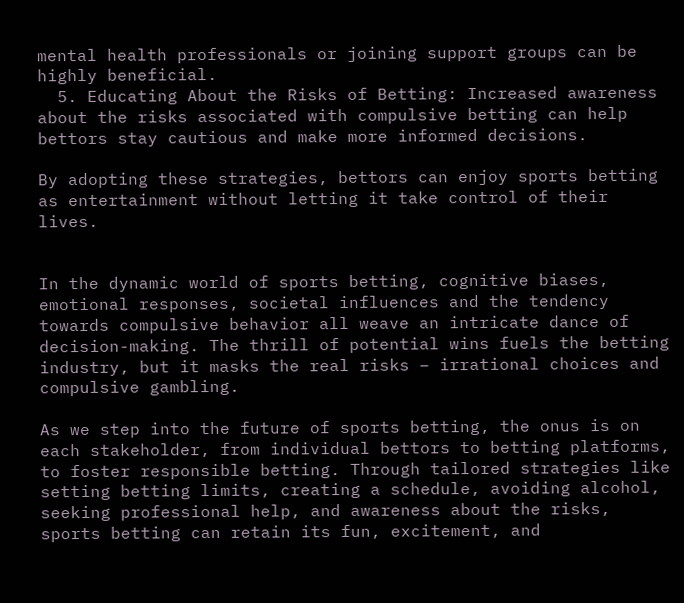mental health professionals or joining support groups can be highly beneficial.
  5. Educating About the Risks of Betting: Increased awareness about the risks associated with compulsive betting can help bettors stay cautious and make more informed decisions.

By adopting these strategies, bettors can enjoy sports betting as entertainment without letting it take control of their lives.


In the dynamic world of sports betting, cognitive biases, emotional responses, societal influences and the tendency towards compulsive behavior all weave an intricate dance of decision-making. The thrill of potential wins fuels the betting industry, but it masks the real risks – irrational choices and compulsive gambling.

As we step into the future of sports betting, the onus is on each stakeholder, from individual bettors to betting platforms, to foster responsible betting. Through tailored strategies like setting betting limits, creating a schedule, avoiding alcohol, seeking professional help, and awareness about the risks, sports betting can retain its fun, excitement, and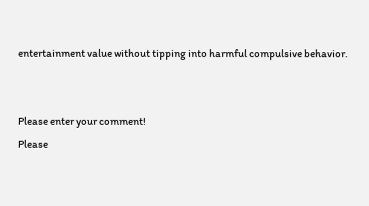entertainment value without tipping into harmful compulsive behavior.


Please enter your comment!
Please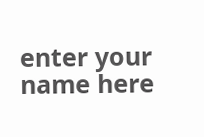enter your name here